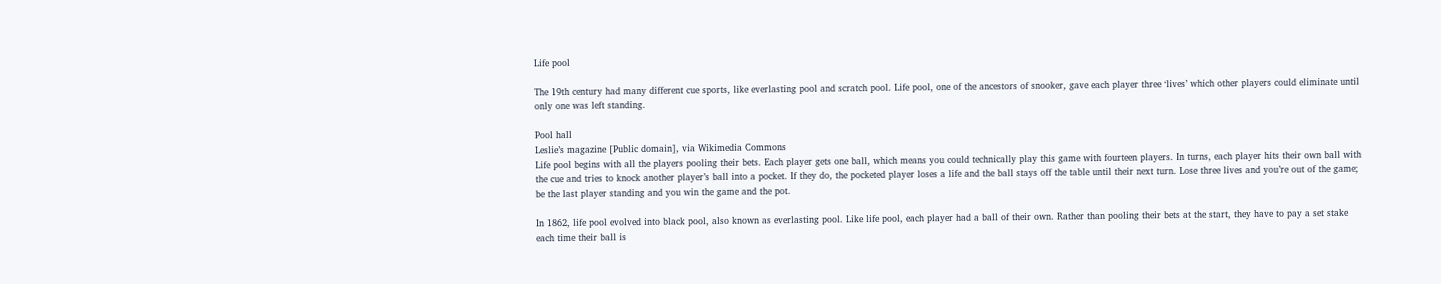Life pool

The 19th century had many different cue sports, like everlasting pool and scratch pool. Life pool, one of the ancestors of snooker, gave each player three ‘lives’ which other players could eliminate until only one was left standing.

Pool hall
Leslie’s magazine [Public domain], via Wikimedia Commons
Life pool begins with all the players pooling their bets. Each player gets one ball, which means you could technically play this game with fourteen players. In turns, each player hits their own ball with the cue and tries to knock another player’s ball into a pocket. If they do, the pocketed player loses a life and the ball stays off the table until their next turn. Lose three lives and you’re out of the game; be the last player standing and you win the game and the pot.

In 1862, life pool evolved into black pool, also known as everlasting pool. Like life pool, each player had a ball of their own. Rather than pooling their bets at the start, they have to pay a set stake each time their ball is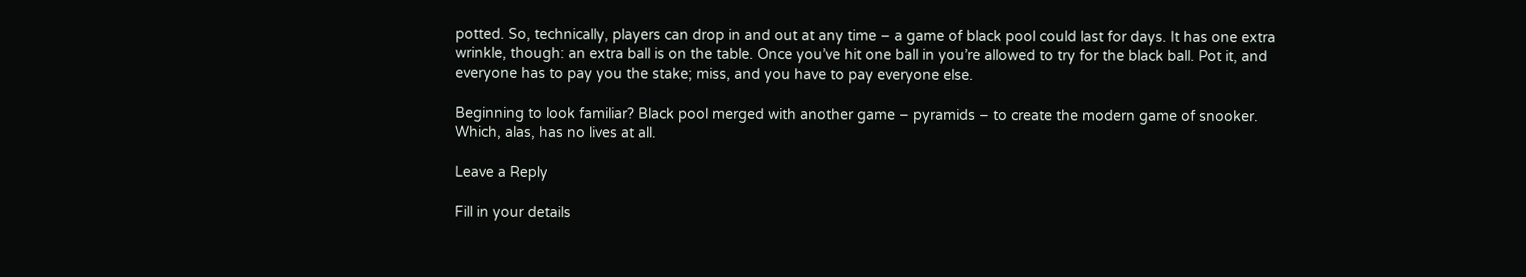potted. So, technically, players can drop in and out at any time – a game of black pool could last for days. It has one extra wrinkle, though: an extra ball is on the table. Once you’ve hit one ball in you’re allowed to try for the black ball. Pot it, and everyone has to pay you the stake; miss, and you have to pay everyone else.

Beginning to look familiar? Black pool merged with another game – pyramids – to create the modern game of snooker. Which, alas, has no lives at all.

Leave a Reply

Fill in your details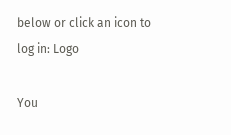below or click an icon to log in: Logo

You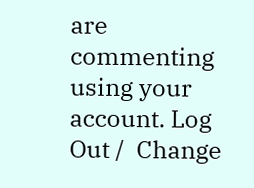are commenting using your account. Log Out /  Change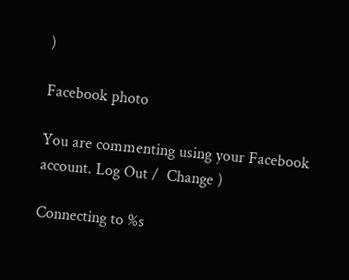)

Facebook photo

You are commenting using your Facebook account. Log Out /  Change )

Connecting to %s